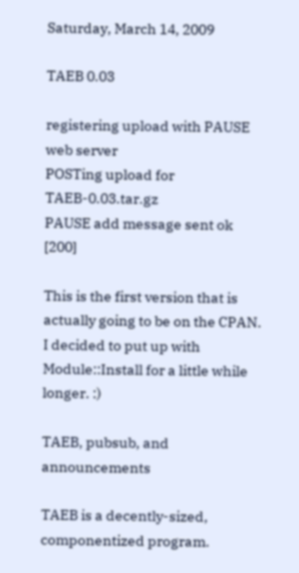Saturday, March 14, 2009

TAEB 0.03

registering upload with PAUSE web server
POSTing upload for TAEB-0.03.tar.gz
PAUSE add message sent ok [200]

This is the first version that is actually going to be on the CPAN. I decided to put up with Module::Install for a little while longer. :)

TAEB, pubsub, and announcements

TAEB is a decently-sized, componentized program.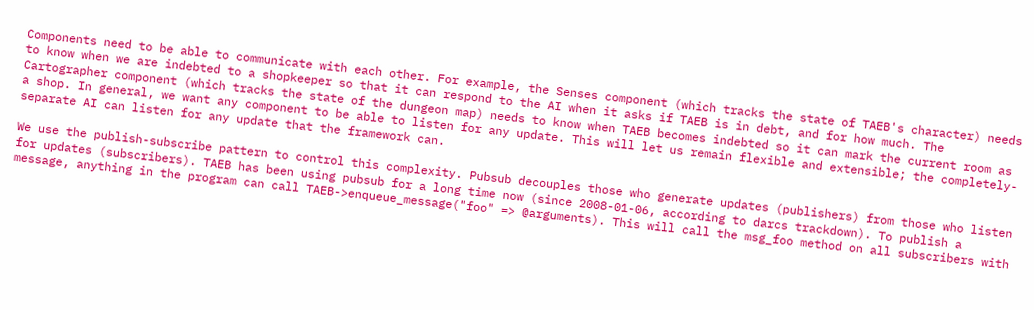Components need to be able to communicate with each other. For example, the Senses component (which tracks the state of TAEB's character) needs to know when we are indebted to a shopkeeper so that it can respond to the AI when it asks if TAEB is in debt, and for how much. The Cartographer component (which tracks the state of the dungeon map) needs to know when TAEB becomes indebted so it can mark the current room as a shop. In general, we want any component to be able to listen for any update. This will let us remain flexible and extensible; the completely-separate AI can listen for any update that the framework can.

We use the publish-subscribe pattern to control this complexity. Pubsub decouples those who generate updates (publishers) from those who listen for updates (subscribers). TAEB has been using pubsub for a long time now (since 2008-01-06, according to darcs trackdown). To publish a message, anything in the program can call TAEB->enqueue_message("foo" => @arguments). This will call the msg_foo method on all subscribers with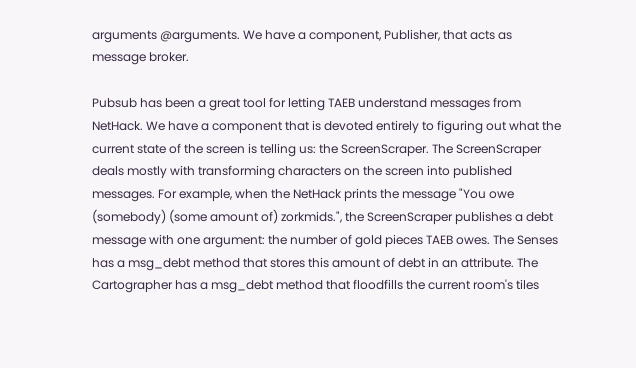arguments @arguments. We have a component, Publisher, that acts as message broker.

Pubsub has been a great tool for letting TAEB understand messages from NetHack. We have a component that is devoted entirely to figuring out what the current state of the screen is telling us: the ScreenScraper. The ScreenScraper deals mostly with transforming characters on the screen into published messages. For example, when the NetHack prints the message "You owe (somebody) (some amount of) zorkmids.", the ScreenScraper publishes a debt message with one argument: the number of gold pieces TAEB owes. The Senses has a msg_debt method that stores this amount of debt in an attribute. The Cartographer has a msg_debt method that floodfills the current room's tiles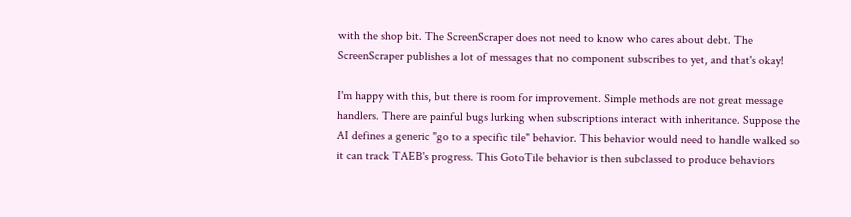with the shop bit. The ScreenScraper does not need to know who cares about debt. The ScreenScraper publishes a lot of messages that no component subscribes to yet, and that's okay!

I'm happy with this, but there is room for improvement. Simple methods are not great message handlers. There are painful bugs lurking when subscriptions interact with inheritance. Suppose the AI defines a generic "go to a specific tile" behavior. This behavior would need to handle walked so it can track TAEB's progress. This GotoTile behavior is then subclassed to produce behaviors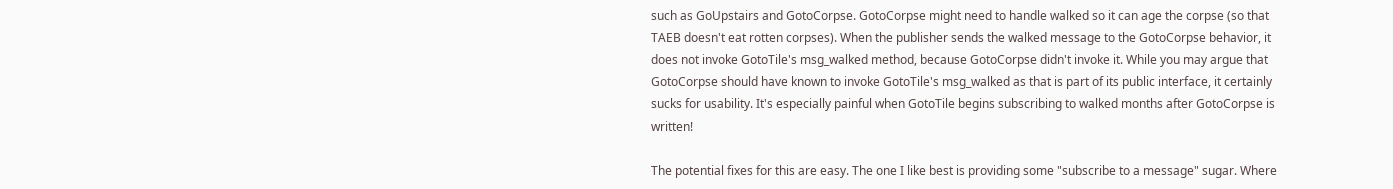such as GoUpstairs and GotoCorpse. GotoCorpse might need to handle walked so it can age the corpse (so that TAEB doesn't eat rotten corpses). When the publisher sends the walked message to the GotoCorpse behavior, it does not invoke GotoTile's msg_walked method, because GotoCorpse didn't invoke it. While you may argue that GotoCorpse should have known to invoke GotoTile's msg_walked as that is part of its public interface, it certainly sucks for usability. It's especially painful when GotoTile begins subscribing to walked months after GotoCorpse is written!

The potential fixes for this are easy. The one I like best is providing some "subscribe to a message" sugar. Where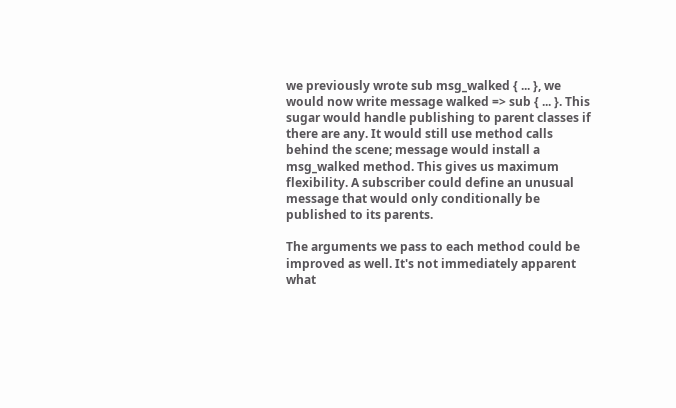we previously wrote sub msg_walked { ... }, we would now write message walked => sub { ... }. This sugar would handle publishing to parent classes if there are any. It would still use method calls behind the scene; message would install a msg_walked method. This gives us maximum flexibility. A subscriber could define an unusual message that would only conditionally be published to its parents.

The arguments we pass to each method could be improved as well. It's not immediately apparent what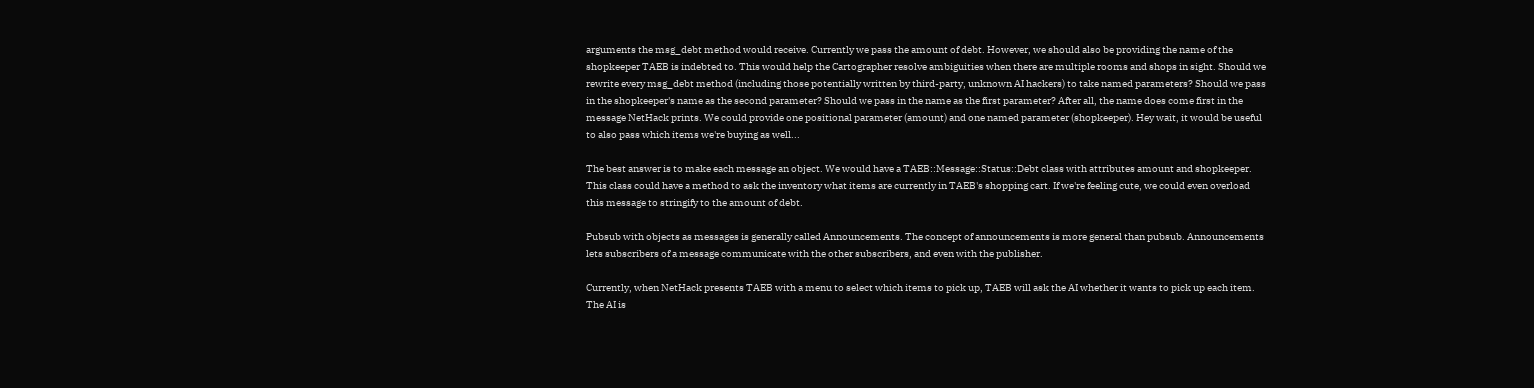arguments the msg_debt method would receive. Currently we pass the amount of debt. However, we should also be providing the name of the shopkeeper TAEB is indebted to. This would help the Cartographer resolve ambiguities when there are multiple rooms and shops in sight. Should we rewrite every msg_debt method (including those potentially written by third-party, unknown AI hackers) to take named parameters? Should we pass in the shopkeeper's name as the second parameter? Should we pass in the name as the first parameter? After all, the name does come first in the message NetHack prints. We could provide one positional parameter (amount) and one named parameter (shopkeeper). Hey wait, it would be useful to also pass which items we're buying as well...

The best answer is to make each message an object. We would have a TAEB::Message::Status::Debt class with attributes amount and shopkeeper. This class could have a method to ask the inventory what items are currently in TAEB's shopping cart. If we're feeling cute, we could even overload this message to stringify to the amount of debt.

Pubsub with objects as messages is generally called Announcements. The concept of announcements is more general than pubsub. Announcements lets subscribers of a message communicate with the other subscribers, and even with the publisher.

Currently, when NetHack presents TAEB with a menu to select which items to pick up, TAEB will ask the AI whether it wants to pick up each item. The AI is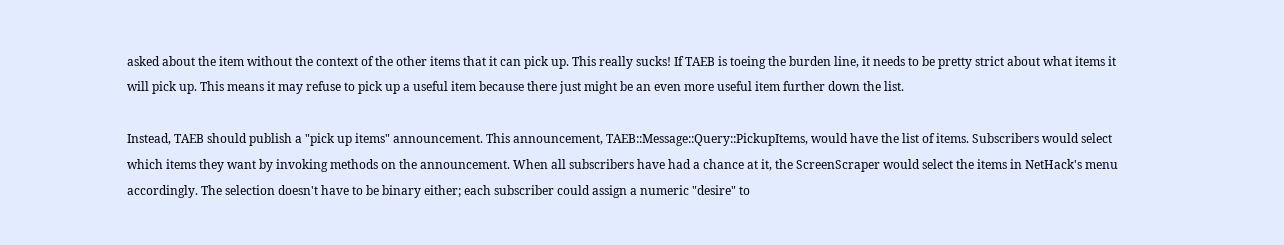asked about the item without the context of the other items that it can pick up. This really sucks! If TAEB is toeing the burden line, it needs to be pretty strict about what items it will pick up. This means it may refuse to pick up a useful item because there just might be an even more useful item further down the list.

Instead, TAEB should publish a "pick up items" announcement. This announcement, TAEB::Message::Query::PickupItems, would have the list of items. Subscribers would select which items they want by invoking methods on the announcement. When all subscribers have had a chance at it, the ScreenScraper would select the items in NetHack's menu accordingly. The selection doesn't have to be binary either; each subscriber could assign a numeric "desire" to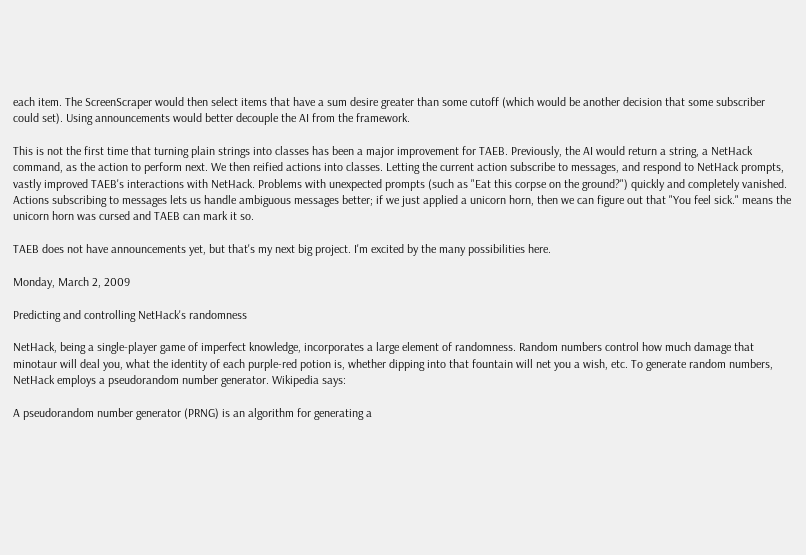each item. The ScreenScraper would then select items that have a sum desire greater than some cutoff (which would be another decision that some subscriber could set). Using announcements would better decouple the AI from the framework.

This is not the first time that turning plain strings into classes has been a major improvement for TAEB. Previously, the AI would return a string, a NetHack command, as the action to perform next. We then reified actions into classes. Letting the current action subscribe to messages, and respond to NetHack prompts, vastly improved TAEB's interactions with NetHack. Problems with unexpected prompts (such as "Eat this corpse on the ground?") quickly and completely vanished. Actions subscribing to messages lets us handle ambiguous messages better; if we just applied a unicorn horn, then we can figure out that "You feel sick." means the unicorn horn was cursed and TAEB can mark it so.

TAEB does not have announcements yet, but that's my next big project. I'm excited by the many possibilities here.

Monday, March 2, 2009

Predicting and controlling NetHack's randomness

NetHack, being a single-player game of imperfect knowledge, incorporates a large element of randomness. Random numbers control how much damage that minotaur will deal you, what the identity of each purple-red potion is, whether dipping into that fountain will net you a wish, etc. To generate random numbers, NetHack employs a pseudorandom number generator. Wikipedia says:

A pseudorandom number generator (PRNG) is an algorithm for generating a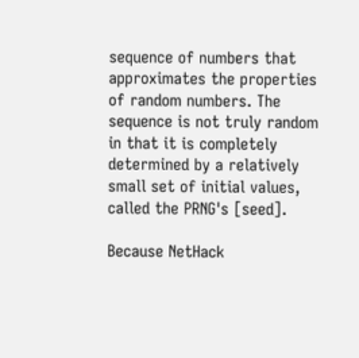sequence of numbers that approximates the properties of random numbers. The sequence is not truly random in that it is completely determined by a relatively small set of initial values, called the PRNG's [seed].

Because NetHack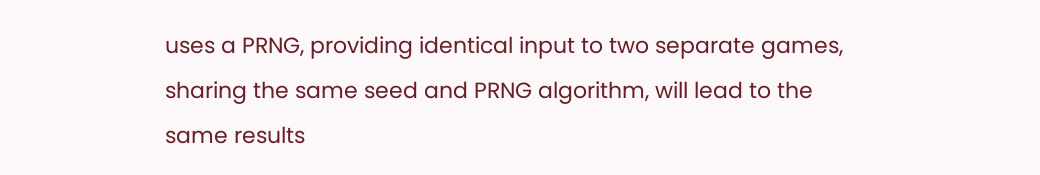uses a PRNG, providing identical input to two separate games, sharing the same seed and PRNG algorithm, will lead to the same results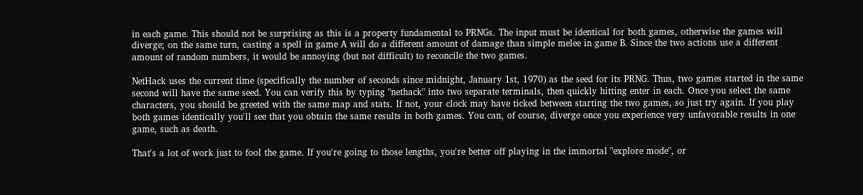in each game. This should not be surprising as this is a property fundamental to PRNGs. The input must be identical for both games, otherwise the games will diverge; on the same turn, casting a spell in game A will do a different amount of damage than simple melee in game B. Since the two actions use a different amount of random numbers, it would be annoying (but not difficult) to reconcile the two games.

NetHack uses the current time (specifically the number of seconds since midnight, January 1st, 1970) as the seed for its PRNG. Thus, two games started in the same second will have the same seed. You can verify this by typing "nethack" into two separate terminals, then quickly hitting enter in each. Once you select the same characters, you should be greeted with the same map and stats. If not, your clock may have ticked between starting the two games, so just try again. If you play both games identically you'll see that you obtain the same results in both games. You can, of course, diverge once you experience very unfavorable results in one game, such as death.

That's a lot of work just to fool the game. If you're going to those lengths, you're better off playing in the immortal "explore mode", or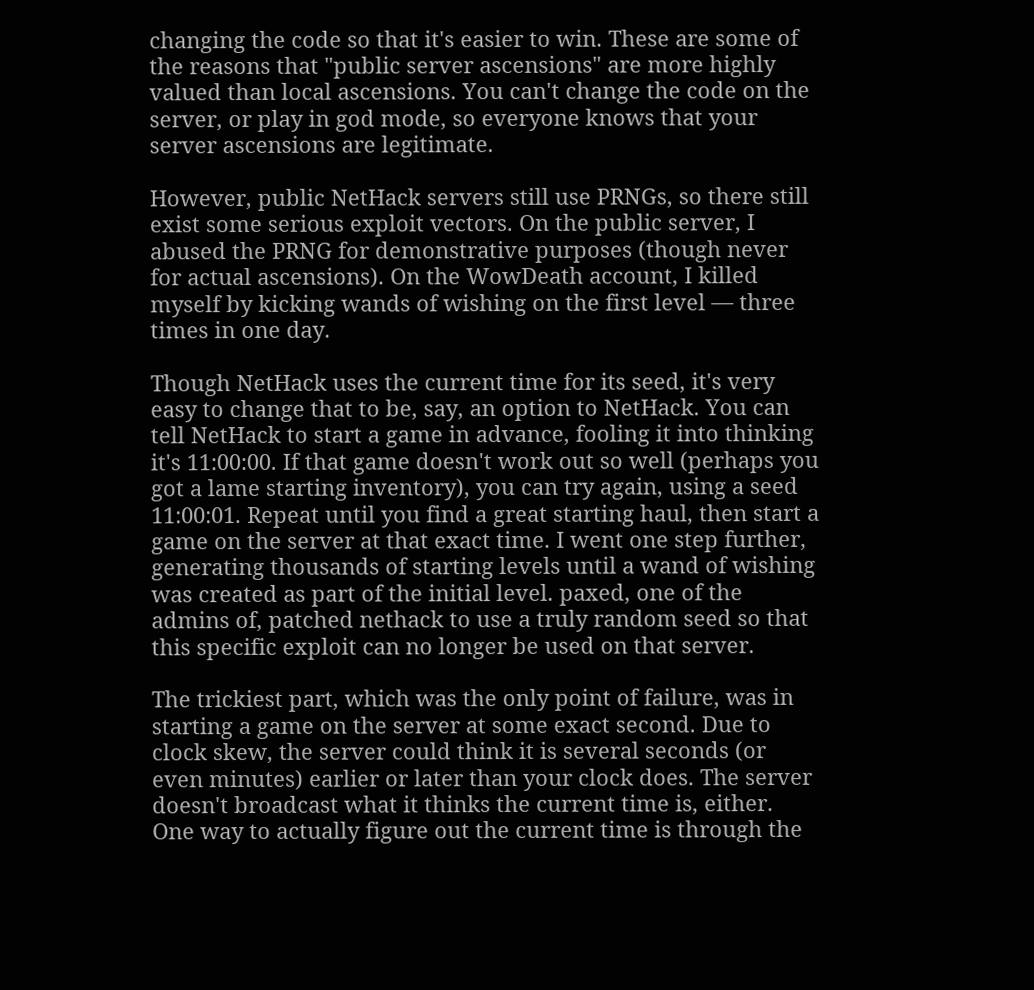changing the code so that it's easier to win. These are some of the reasons that "public server ascensions" are more highly valued than local ascensions. You can't change the code on the server, or play in god mode, so everyone knows that your server ascensions are legitimate.

However, public NetHack servers still use PRNGs, so there still exist some serious exploit vectors. On the public server, I abused the PRNG for demonstrative purposes (though never for actual ascensions). On the WowDeath account, I killed myself by kicking wands of wishing on the first level — three times in one day.

Though NetHack uses the current time for its seed, it's very easy to change that to be, say, an option to NetHack. You can tell NetHack to start a game in advance, fooling it into thinking it's 11:00:00. If that game doesn't work out so well (perhaps you got a lame starting inventory), you can try again, using a seed 11:00:01. Repeat until you find a great starting haul, then start a game on the server at that exact time. I went one step further, generating thousands of starting levels until a wand of wishing was created as part of the initial level. paxed, one of the admins of, patched nethack to use a truly random seed so that this specific exploit can no longer be used on that server.

The trickiest part, which was the only point of failure, was in starting a game on the server at some exact second. Due to clock skew, the server could think it is several seconds (or even minutes) earlier or later than your clock does. The server doesn't broadcast what it thinks the current time is, either. One way to actually figure out the current time is through the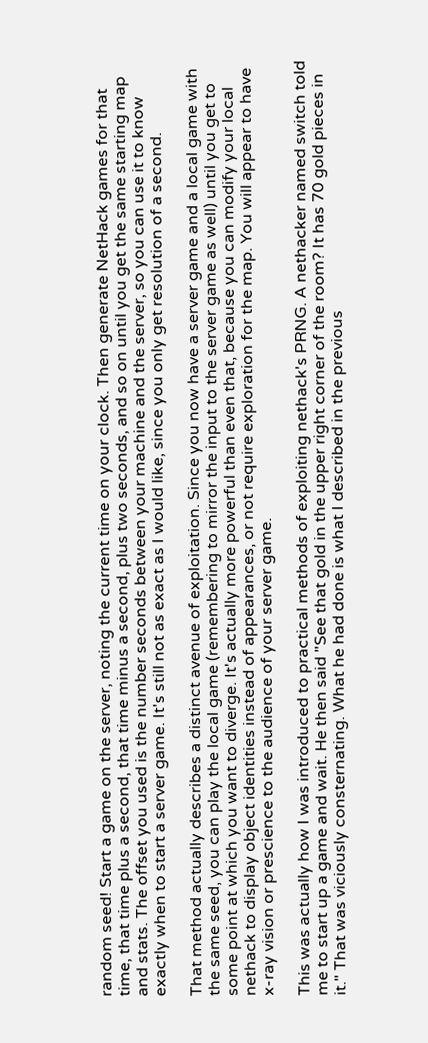random seed! Start a game on the server, noting the current time on your clock. Then generate NetHack games for that time, that time plus a second, that time minus a second, plus two seconds, and so on until you get the same starting map and stats. The offset you used is the number seconds between your machine and the server, so you can use it to know exactly when to start a server game. It's still not as exact as I would like, since you only get resolution of a second.

That method actually describes a distinct avenue of exploitation. Since you now have a server game and a local game with the same seed, you can play the local game (remembering to mirror the input to the server game as well) until you get to some point at which you want to diverge. It's actually more powerful than even that, because you can modify your local nethack to display object identities instead of appearances, or not require exploration for the map. You will appear to have x-ray vision or prescience to the audience of your server game.

This was actually how I was introduced to practical methods of exploiting nethack's PRNG. A nethacker named switch told me to start up a game and wait. He then said "See that gold in the upper right corner of the room? It has 70 gold pieces in it." That was viciously consternating. What he had done is what I described in the previous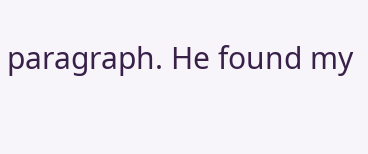paragraph. He found my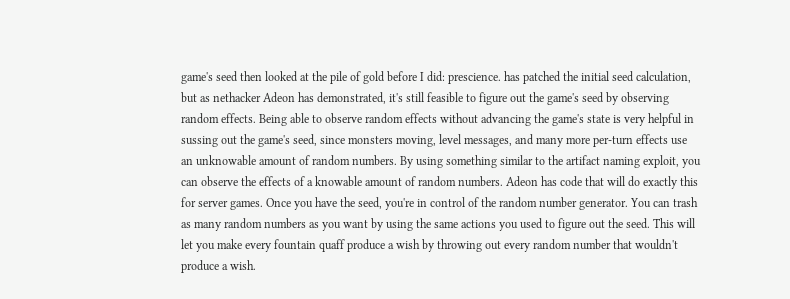game's seed then looked at the pile of gold before I did: prescience. has patched the initial seed calculation, but as nethacker Adeon has demonstrated, it's still feasible to figure out the game's seed by observing random effects. Being able to observe random effects without advancing the game's state is very helpful in sussing out the game's seed, since monsters moving, level messages, and many more per-turn effects use an unknowable amount of random numbers. By using something similar to the artifact naming exploit, you can observe the effects of a knowable amount of random numbers. Adeon has code that will do exactly this for server games. Once you have the seed, you're in control of the random number generator. You can trash as many random numbers as you want by using the same actions you used to figure out the seed. This will let you make every fountain quaff produce a wish by throwing out every random number that wouldn't produce a wish.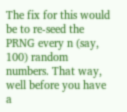The fix for this would be to re-seed the PRNG every n (say, 100) random numbers. That way, well before you have a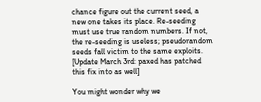chance figure out the current seed, a new one takes its place. Re-seeding must use true random numbers. If not, the re-seeding is useless; pseudorandom seeds fall victim to the same exploits. [Update March 3rd: paxed has patched this fix into as well]

You might wonder why we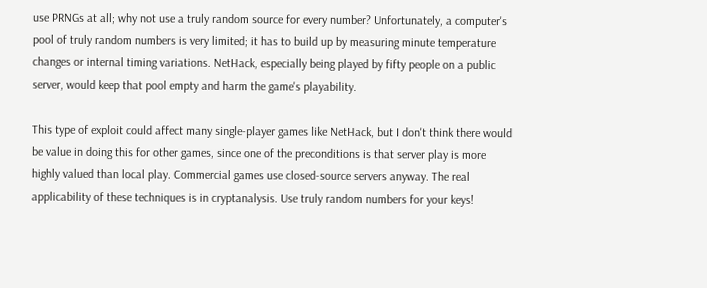use PRNGs at all; why not use a truly random source for every number? Unfortunately, a computer's pool of truly random numbers is very limited; it has to build up by measuring minute temperature changes or internal timing variations. NetHack, especially being played by fifty people on a public server, would keep that pool empty and harm the game's playability.

This type of exploit could affect many single-player games like NetHack, but I don't think there would be value in doing this for other games, since one of the preconditions is that server play is more highly valued than local play. Commercial games use closed-source servers anyway. The real applicability of these techniques is in cryptanalysis. Use truly random numbers for your keys!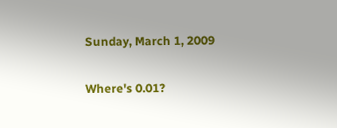Sunday, March 1, 2009

Where's 0.01?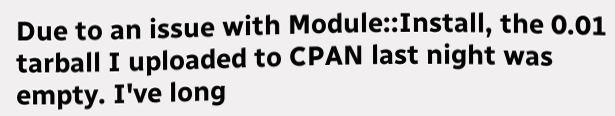Due to an issue with Module::Install, the 0.01 tarball I uploaded to CPAN last night was empty. I've long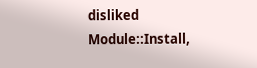disliked Module::Install,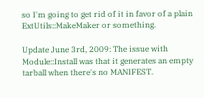so I'm going to get rid of it in favor of a plain ExtUtils::MakeMaker or something.

Update June 3rd, 2009: The issue with Module::Install was that it generates an empty tarball when there's no MANIFEST.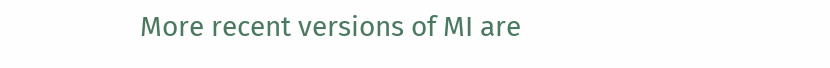More recent versions of MI are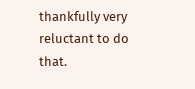thankfully very reluctant to do that.